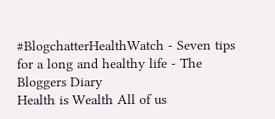#BlogchatterHealthWatch - Seven tips for a long and healthy life - The Bloggers Diary
Health is Wealth All of us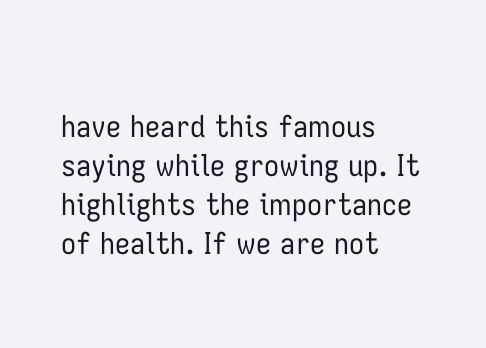have heard this famous saying while growing up. It highlights the importance of health. If we are not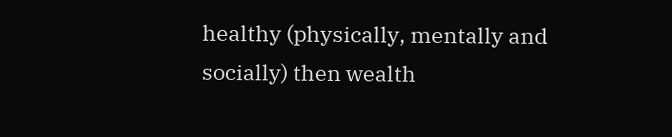healthy (physically, mentally and socially) then wealth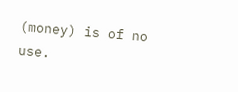(money) is of no use.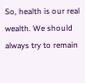So, health is our real wealth. We should always try to remain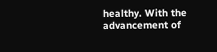healthy. With the advancement of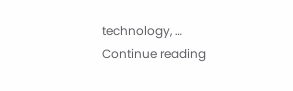technology, … Continue reading